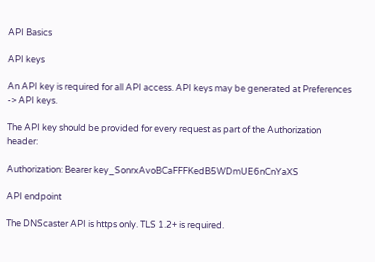API Basics

API keys

An API key is required for all API access. API keys may be generated at Preferences -> API keys.

The API key should be provided for every request as part of the Authorization header:

Authorization: Bearer key_SonrxAvoBCaFFFKedB5WDmUE6nCnYaXS

API endpoint

The DNScaster API is https only. TLS 1.2+ is required.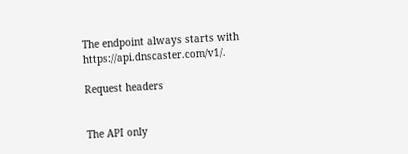The endpoint always starts with https://api.dnscaster.com/v1/.

Request headers


The API only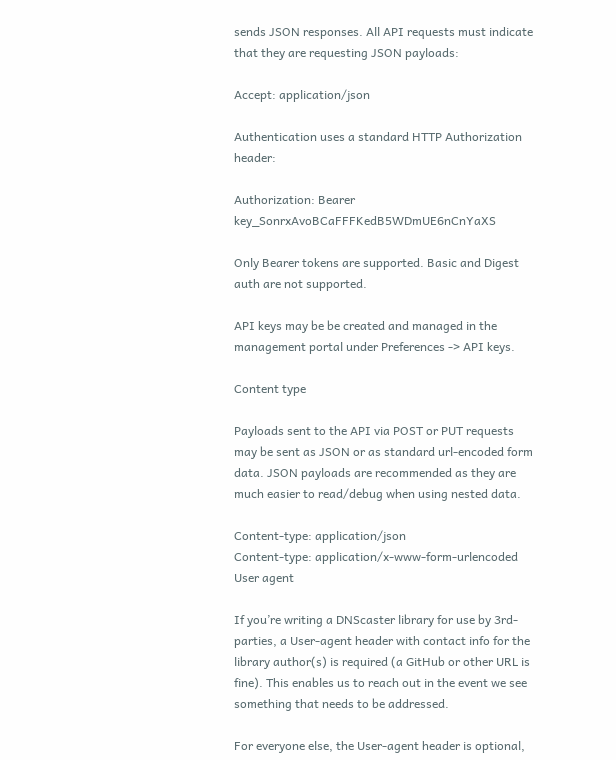sends JSON responses. All API requests must indicate that they are requesting JSON payloads:

Accept: application/json

Authentication uses a standard HTTP Authorization header:

Authorization: Bearer key_SonrxAvoBCaFFFKedB5WDmUE6nCnYaXS

Only Bearer tokens are supported. Basic and Digest auth are not supported.

API keys may be be created and managed in the management portal under Preferences -> API keys.

Content type

Payloads sent to the API via POST or PUT requests may be sent as JSON or as standard url-encoded form data. JSON payloads are recommended as they are much easier to read/debug when using nested data.

Content-type: application/json
Content-type: application/x-www-form-urlencoded
User agent

If you’re writing a DNScaster library for use by 3rd-parties, a User-agent header with contact info for the library author(s) is required (a GitHub or other URL is fine). This enables us to reach out in the event we see something that needs to be addressed.

For everyone else, the User-agent header is optional,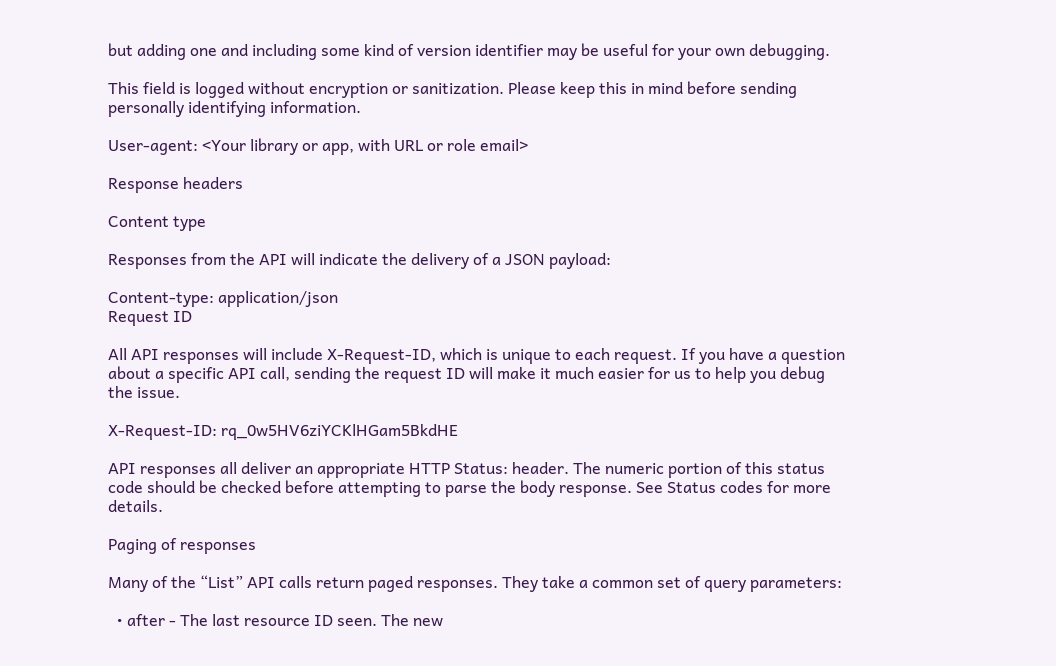but adding one and including some kind of version identifier may be useful for your own debugging.

This field is logged without encryption or sanitization. Please keep this in mind before sending personally identifying information.

User-agent: <Your library or app, with URL or role email>

Response headers

Content type

Responses from the API will indicate the delivery of a JSON payload:

Content-type: application/json
Request ID

All API responses will include X-Request-ID, which is unique to each request. If you have a question about a specific API call, sending the request ID will make it much easier for us to help you debug the issue.

X-Request-ID: rq_0w5HV6ziYCKlHGam5BkdHE

API responses all deliver an appropriate HTTP Status: header. The numeric portion of this status code should be checked before attempting to parse the body response. See Status codes for more details.

Paging of responses

Many of the “List” API calls return paged responses. They take a common set of query parameters:

  • after - The last resource ID seen. The new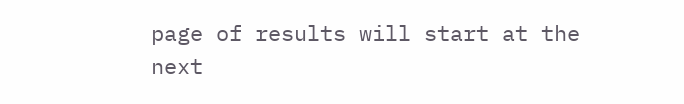page of results will start at the next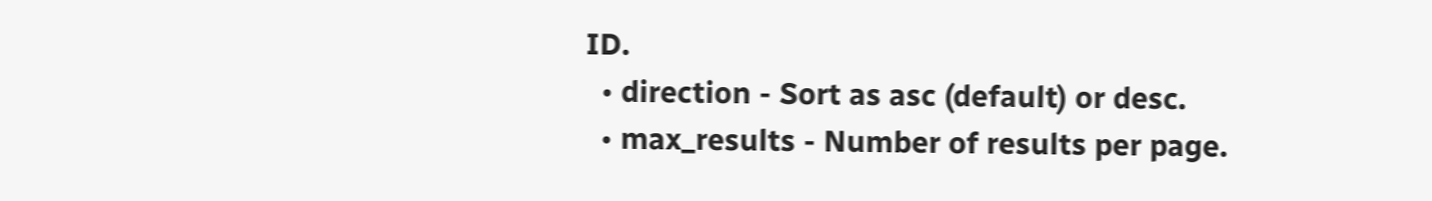ID.
  • direction - Sort as asc (default) or desc.
  • max_results - Number of results per page.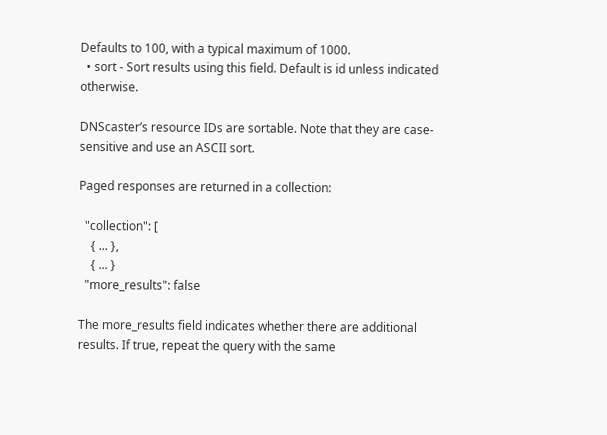Defaults to 100, with a typical maximum of 1000.
  • sort - Sort results using this field. Default is id unless indicated otherwise.

DNScaster’s resource IDs are sortable. Note that they are case-sensitive and use an ASCII sort.

Paged responses are returned in a collection:

  "collection": [
    { ... },
    { ... }
  "more_results": false

The more_results field indicates whether there are additional results. If true, repeat the query with the same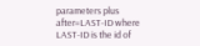parameters plus after=LAST-ID where LAST-ID is the id of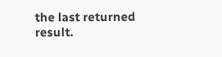the last returned result.